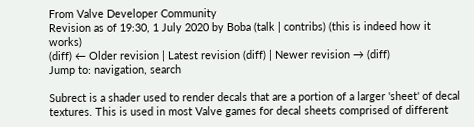From Valve Developer Community
Revision as of 19:30, 1 July 2020 by Boba (talk | contribs) (this is indeed how it works)
(diff) ← Older revision | Latest revision (diff) | Newer revision → (diff)
Jump to: navigation, search

Subrect is a shader used to render decals that are a portion of a larger 'sheet' of decal textures. This is used in most Valve games for decal sheets comprised of different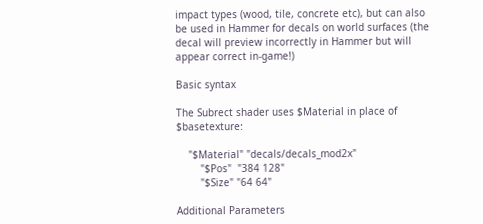impact types (wood, tile, concrete etc), but can also be used in Hammer for decals on world surfaces (the decal will preview incorrectly in Hammer but will appear correct in-game!)

Basic syntax

The Subrect shader uses $Material in place of $basetexture:

    "$Material" "decals/decals_mod2x"
        "$Pos"  "384 128"
        "$Size" "64 64"

Additional Parameters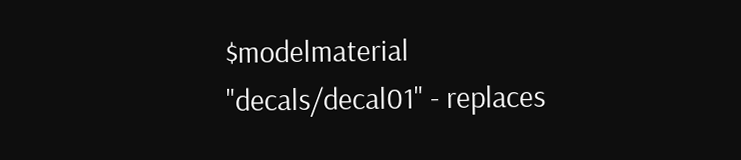$modelmaterial "decals/decal01" - replaces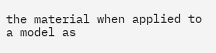the material when applied to a model as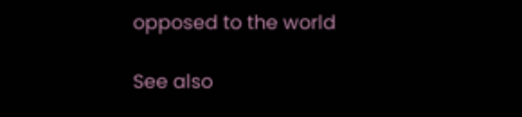opposed to the world

See also